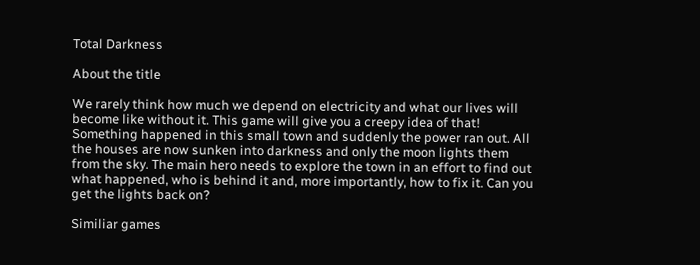Total Darkness

About the title

We rarely think how much we depend on electricity and what our lives will become like without it. This game will give you a creepy idea of that! Something happened in this small town and suddenly the power ran out. All the houses are now sunken into darkness and only the moon lights them from the sky. The main hero needs to explore the town in an effort to find out what happened, who is behind it and, more importantly, how to fix it. Can you get the lights back on?

Similiar games